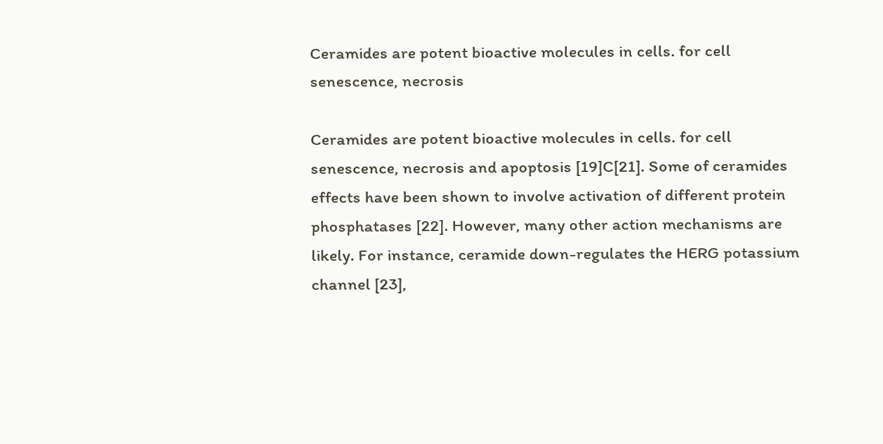Ceramides are potent bioactive molecules in cells. for cell senescence, necrosis

Ceramides are potent bioactive molecules in cells. for cell senescence, necrosis and apoptosis [19]C[21]. Some of ceramides effects have been shown to involve activation of different protein phosphatases [22]. However, many other action mechanisms are likely. For instance, ceramide down-regulates the HERG potassium channel [23],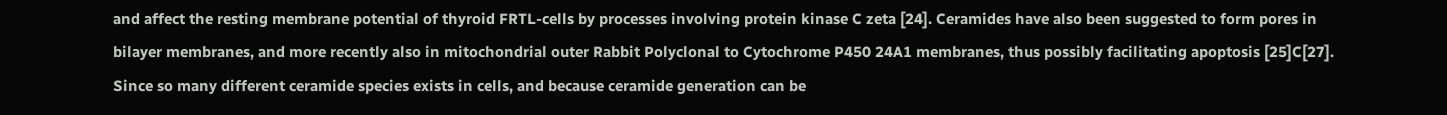and affect the resting membrane potential of thyroid FRTL-cells by processes involving protein kinase C zeta [24]. Ceramides have also been suggested to form pores in bilayer membranes, and more recently also in mitochondrial outer Rabbit Polyclonal to Cytochrome P450 24A1 membranes, thus possibly facilitating apoptosis [25]C[27]. Since so many different ceramide species exists in cells, and because ceramide generation can be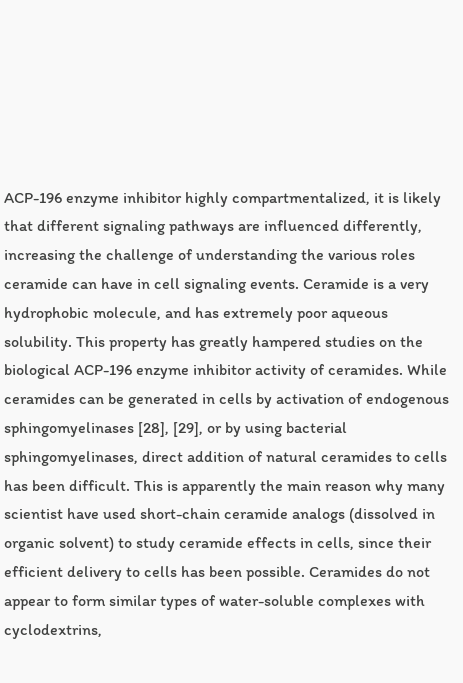ACP-196 enzyme inhibitor highly compartmentalized, it is likely that different signaling pathways are influenced differently, increasing the challenge of understanding the various roles ceramide can have in cell signaling events. Ceramide is a very hydrophobic molecule, and has extremely poor aqueous solubility. This property has greatly hampered studies on the biological ACP-196 enzyme inhibitor activity of ceramides. While ceramides can be generated in cells by activation of endogenous sphingomyelinases [28], [29], or by using bacterial sphingomyelinases, direct addition of natural ceramides to cells has been difficult. This is apparently the main reason why many scientist have used short-chain ceramide analogs (dissolved in organic solvent) to study ceramide effects in cells, since their efficient delivery to cells has been possible. Ceramides do not appear to form similar types of water-soluble complexes with cyclodextrins,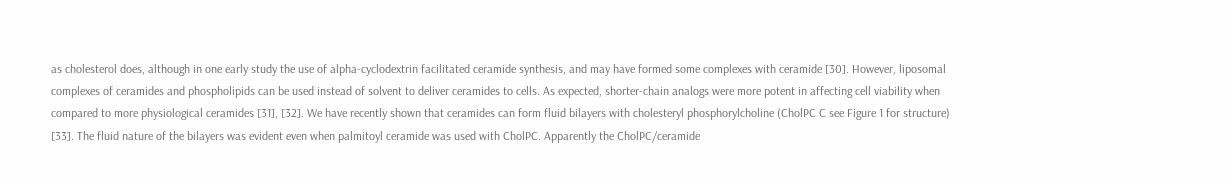as cholesterol does, although in one early study the use of alpha-cyclodextrin facilitated ceramide synthesis, and may have formed some complexes with ceramide [30]. However, liposomal complexes of ceramides and phospholipids can be used instead of solvent to deliver ceramides to cells. As expected, shorter-chain analogs were more potent in affecting cell viability when compared to more physiological ceramides [31], [32]. We have recently shown that ceramides can form fluid bilayers with cholesteryl phosphorylcholine (CholPC C see Figure 1 for structure) [33]. The fluid nature of the bilayers was evident even when palmitoyl ceramide was used with CholPC. Apparently the CholPC/ceramide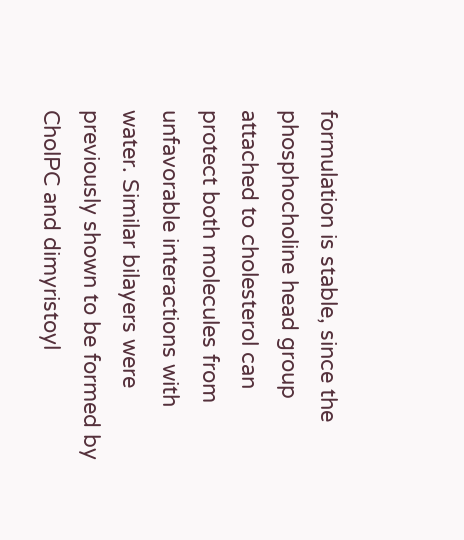formulation is stable, since the phosphocholine head group attached to cholesterol can protect both molecules from unfavorable interactions with water. Similar bilayers were previously shown to be formed by CholPC and dimyristoyl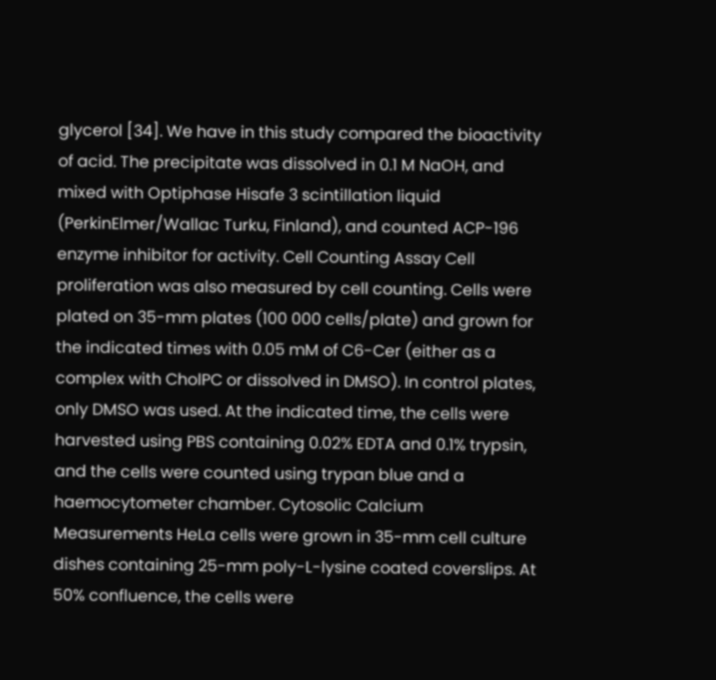glycerol [34]. We have in this study compared the bioactivity of acid. The precipitate was dissolved in 0.1 M NaOH, and mixed with Optiphase Hisafe 3 scintillation liquid (PerkinElmer/Wallac Turku, Finland), and counted ACP-196 enzyme inhibitor for activity. Cell Counting Assay Cell proliferation was also measured by cell counting. Cells were plated on 35-mm plates (100 000 cells/plate) and grown for the indicated times with 0.05 mM of C6-Cer (either as a complex with CholPC or dissolved in DMSO). In control plates, only DMSO was used. At the indicated time, the cells were harvested using PBS containing 0.02% EDTA and 0.1% trypsin, and the cells were counted using trypan blue and a haemocytometer chamber. Cytosolic Calcium Measurements HeLa cells were grown in 35-mm cell culture dishes containing 25-mm poly-L-lysine coated coverslips. At 50% confluence, the cells were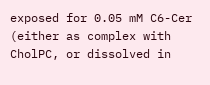exposed for 0.05 mM C6-Cer (either as complex with CholPC, or dissolved in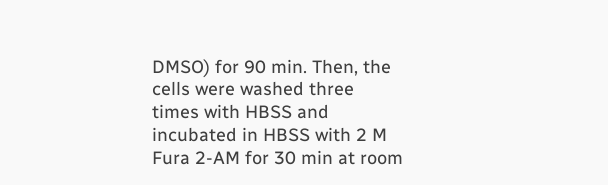DMSO) for 90 min. Then, the cells were washed three times with HBSS and incubated in HBSS with 2 M Fura 2-AM for 30 min at room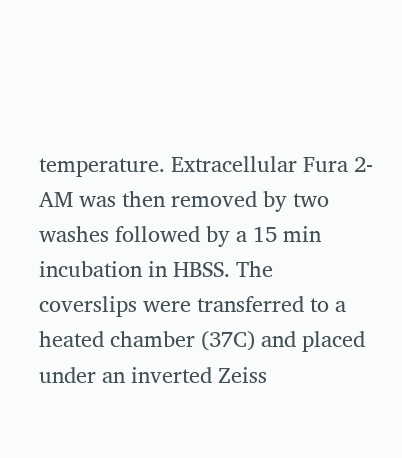temperature. Extracellular Fura 2-AM was then removed by two washes followed by a 15 min incubation in HBSS. The coverslips were transferred to a heated chamber (37C) and placed under an inverted Zeiss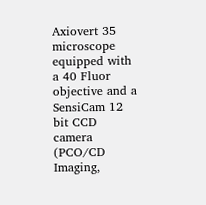Axiovert 35 microscope equipped with a 40 Fluor objective and a SensiCam 12 bit CCD camera (PCO/CD Imaging,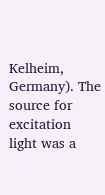Kelheim, Germany). The source for excitation light was a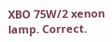XBO 75W/2 xenon lamp. Correct.